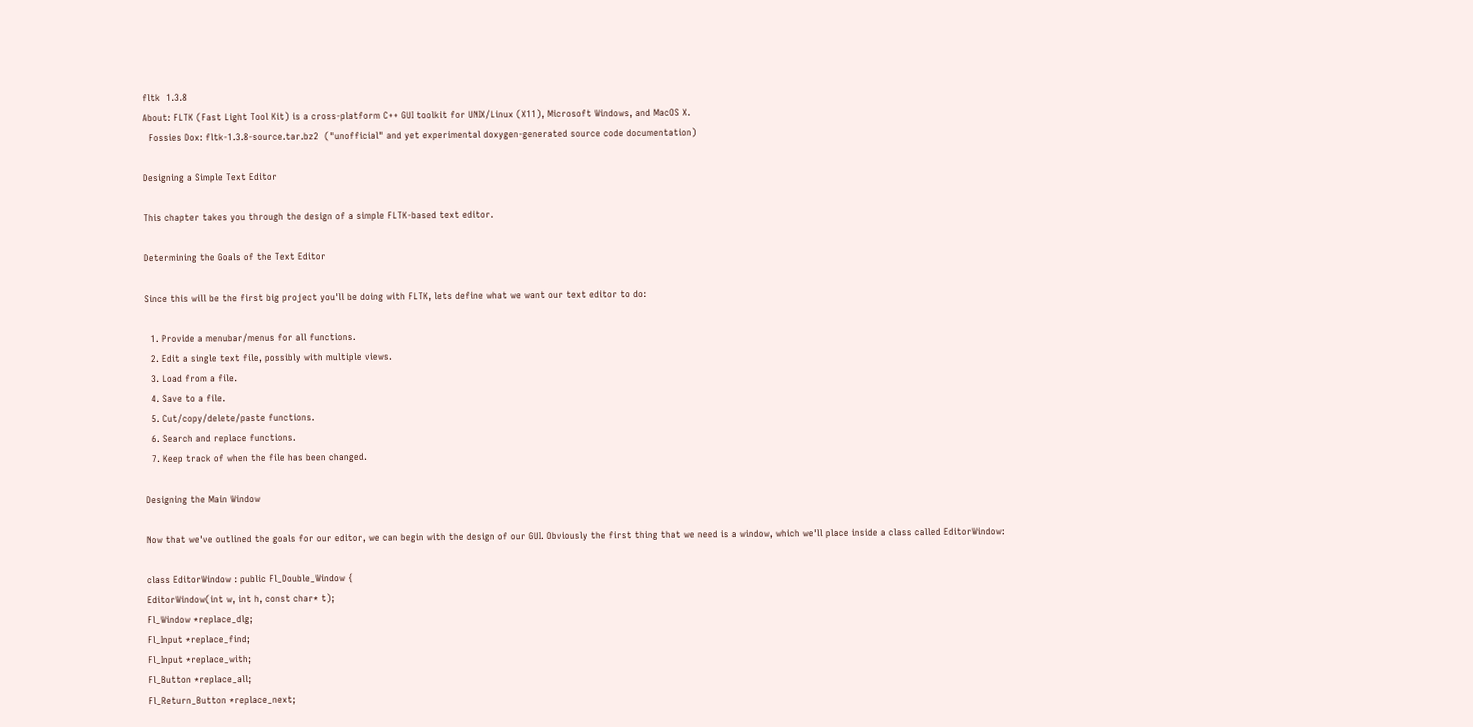fltk  1.3.8
About: FLTK (Fast Light Tool Kit) is a cross-platform C++ GUI toolkit for UNIX/Linux (X11), Microsoft Windows, and MacOS X.
  Fossies Dox: fltk-1.3.8-source.tar.bz2  ("unofficial" and yet experimental doxygen-generated source code documentation)

Designing a Simple Text Editor

This chapter takes you through the design of a simple FLTK-based text editor.

Determining the Goals of the Text Editor

Since this will be the first big project you'll be doing with FLTK, lets define what we want our text editor to do:

  1. Provide a menubar/menus for all functions.
  2. Edit a single text file, possibly with multiple views.
  3. Load from a file.
  4. Save to a file.
  5. Cut/copy/delete/paste functions.
  6. Search and replace functions.
  7. Keep track of when the file has been changed.

Designing the Main Window

Now that we've outlined the goals for our editor, we can begin with the design of our GUI. Obviously the first thing that we need is a window, which we'll place inside a class called EditorWindow:

class EditorWindow : public Fl_Double_Window {
EditorWindow(int w, int h, const char* t);
Fl_Window *replace_dlg;
Fl_Input *replace_find;
Fl_Input *replace_with;
Fl_Button *replace_all;
Fl_Return_Button *replace_next;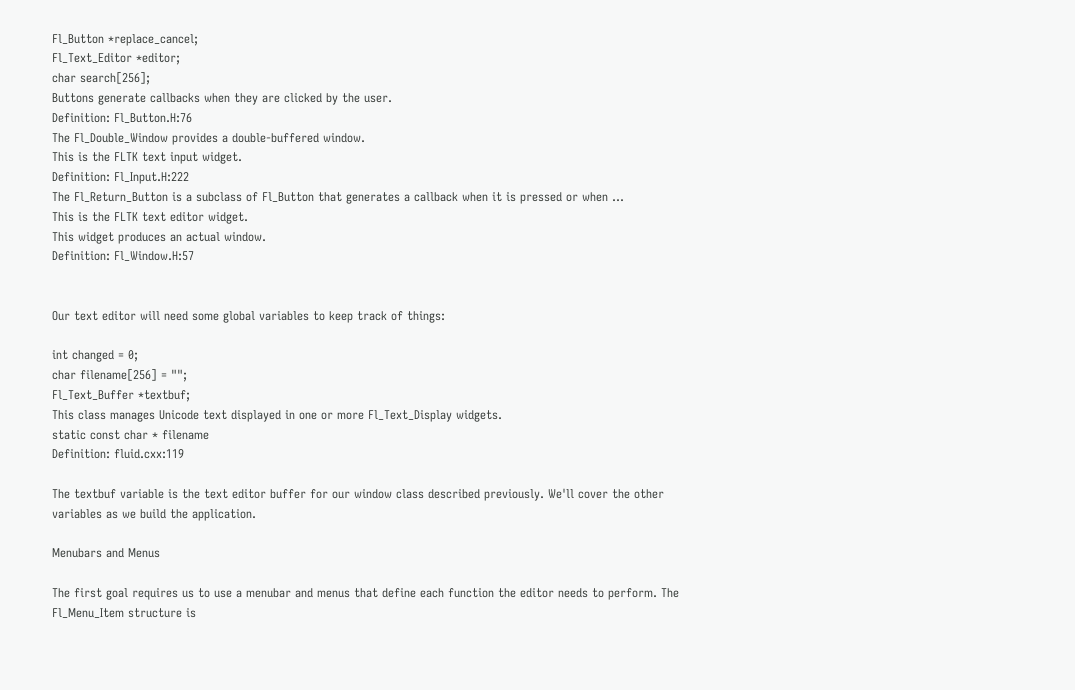Fl_Button *replace_cancel;
Fl_Text_Editor *editor;
char search[256];
Buttons generate callbacks when they are clicked by the user.
Definition: Fl_Button.H:76
The Fl_Double_Window provides a double-buffered window.
This is the FLTK text input widget.
Definition: Fl_Input.H:222
The Fl_Return_Button is a subclass of Fl_Button that generates a callback when it is pressed or when ...
This is the FLTK text editor widget.
This widget produces an actual window.
Definition: Fl_Window.H:57


Our text editor will need some global variables to keep track of things:

int changed = 0;
char filename[256] = "";
Fl_Text_Buffer *textbuf;
This class manages Unicode text displayed in one or more Fl_Text_Display widgets.
static const char * filename
Definition: fluid.cxx:119

The textbuf variable is the text editor buffer for our window class described previously. We'll cover the other variables as we build the application.

Menubars and Menus

The first goal requires us to use a menubar and menus that define each function the editor needs to perform. The Fl_Menu_Item structure is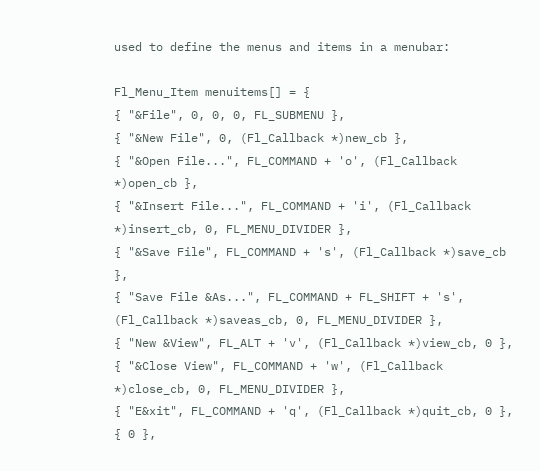used to define the menus and items in a menubar:

Fl_Menu_Item menuitems[] = {
{ "&File", 0, 0, 0, FL_SUBMENU },
{ "&New File", 0, (Fl_Callback *)new_cb },
{ "&Open File...", FL_COMMAND + 'o', (Fl_Callback *)open_cb },
{ "&Insert File...", FL_COMMAND + 'i', (Fl_Callback *)insert_cb, 0, FL_MENU_DIVIDER },
{ "&Save File", FL_COMMAND + 's', (Fl_Callback *)save_cb },
{ "Save File &As...", FL_COMMAND + FL_SHIFT + 's', (Fl_Callback *)saveas_cb, 0, FL_MENU_DIVIDER },
{ "New &View", FL_ALT + 'v', (Fl_Callback *)view_cb, 0 },
{ "&Close View", FL_COMMAND + 'w', (Fl_Callback *)close_cb, 0, FL_MENU_DIVIDER },
{ "E&xit", FL_COMMAND + 'q', (Fl_Callback *)quit_cb, 0 },
{ 0 },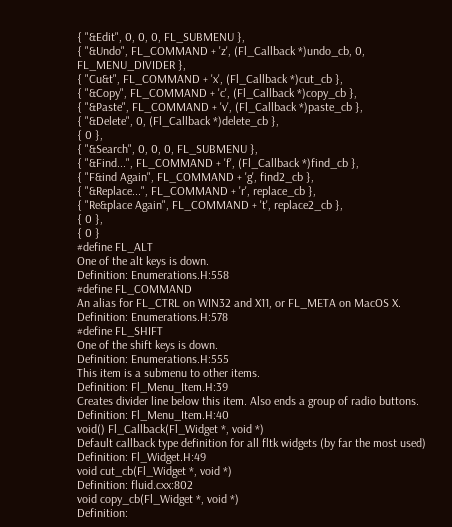{ "&Edit", 0, 0, 0, FL_SUBMENU },
{ "&Undo", FL_COMMAND + 'z', (Fl_Callback *)undo_cb, 0, FL_MENU_DIVIDER },
{ "Cu&t", FL_COMMAND + 'x', (Fl_Callback *)cut_cb },
{ "&Copy", FL_COMMAND + 'c', (Fl_Callback *)copy_cb },
{ "&Paste", FL_COMMAND + 'v', (Fl_Callback *)paste_cb },
{ "&Delete", 0, (Fl_Callback *)delete_cb },
{ 0 },
{ "&Search", 0, 0, 0, FL_SUBMENU },
{ "&Find...", FL_COMMAND + 'f', (Fl_Callback *)find_cb },
{ "F&ind Again", FL_COMMAND + 'g', find2_cb },
{ "&Replace...", FL_COMMAND + 'r', replace_cb },
{ "Re&place Again", FL_COMMAND + 't', replace2_cb },
{ 0 },
{ 0 }
#define FL_ALT
One of the alt keys is down.
Definition: Enumerations.H:558
#define FL_COMMAND
An alias for FL_CTRL on WIN32 and X11, or FL_META on MacOS X.
Definition: Enumerations.H:578
#define FL_SHIFT
One of the shift keys is down.
Definition: Enumerations.H:555
This item is a submenu to other items.
Definition: Fl_Menu_Item.H:39
Creates divider line below this item. Also ends a group of radio buttons.
Definition: Fl_Menu_Item.H:40
void() Fl_Callback(Fl_Widget *, void *)
Default callback type definition for all fltk widgets (by far the most used)
Definition: Fl_Widget.H:49
void cut_cb(Fl_Widget *, void *)
Definition: fluid.cxx:802
void copy_cb(Fl_Widget *, void *)
Definition: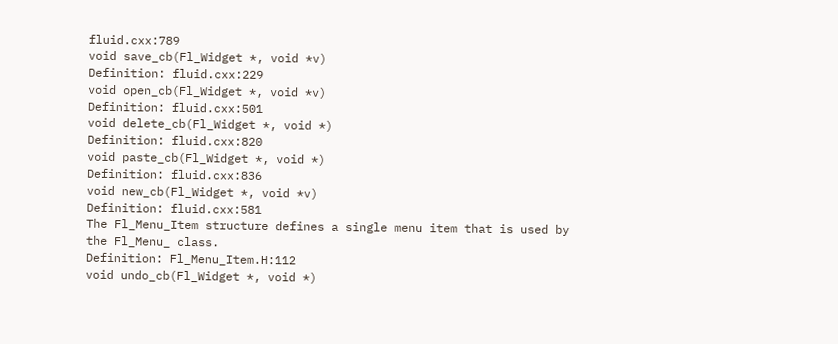fluid.cxx:789
void save_cb(Fl_Widget *, void *v)
Definition: fluid.cxx:229
void open_cb(Fl_Widget *, void *v)
Definition: fluid.cxx:501
void delete_cb(Fl_Widget *, void *)
Definition: fluid.cxx:820
void paste_cb(Fl_Widget *, void *)
Definition: fluid.cxx:836
void new_cb(Fl_Widget *, void *v)
Definition: fluid.cxx:581
The Fl_Menu_Item structure defines a single menu item that is used by the Fl_Menu_ class.
Definition: Fl_Menu_Item.H:112
void undo_cb(Fl_Widget *, void *)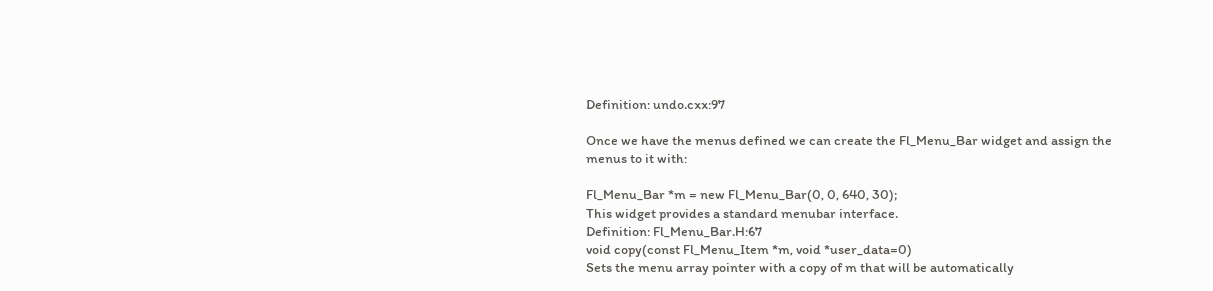Definition: undo.cxx:97

Once we have the menus defined we can create the Fl_Menu_Bar widget and assign the menus to it with:

Fl_Menu_Bar *m = new Fl_Menu_Bar(0, 0, 640, 30);
This widget provides a standard menubar interface.
Definition: Fl_Menu_Bar.H:67
void copy(const Fl_Menu_Item *m, void *user_data=0)
Sets the menu array pointer with a copy of m that will be automatically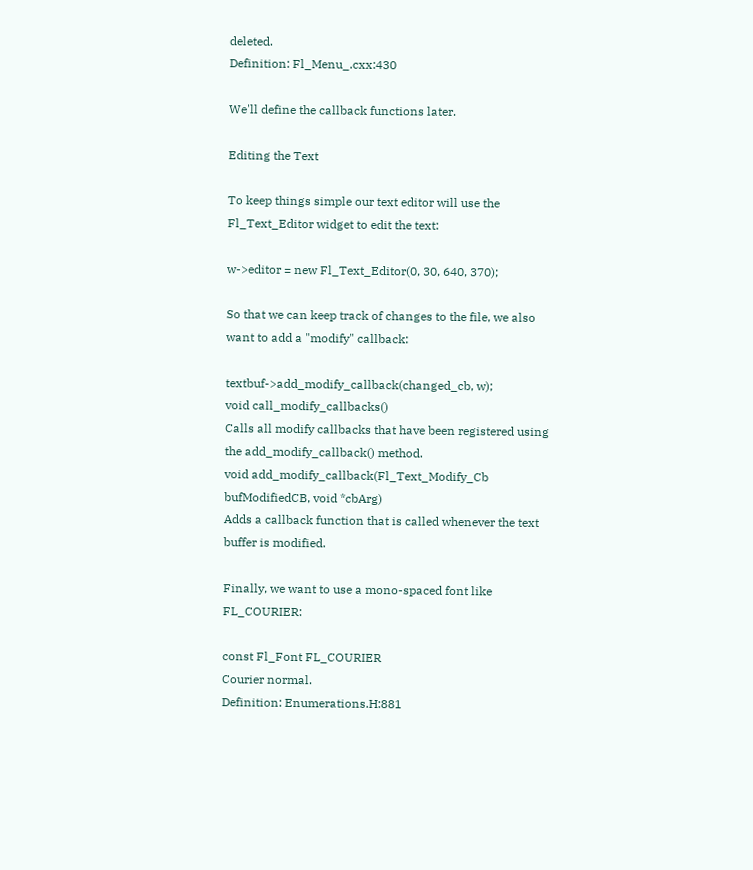deleted.
Definition: Fl_Menu_.cxx:430

We'll define the callback functions later.

Editing the Text

To keep things simple our text editor will use the Fl_Text_Editor widget to edit the text:

w->editor = new Fl_Text_Editor(0, 30, 640, 370);

So that we can keep track of changes to the file, we also want to add a "modify" callback:

textbuf->add_modify_callback(changed_cb, w);
void call_modify_callbacks()
Calls all modify callbacks that have been registered using the add_modify_callback() method.
void add_modify_callback(Fl_Text_Modify_Cb bufModifiedCB, void *cbArg)
Adds a callback function that is called whenever the text buffer is modified.

Finally, we want to use a mono-spaced font like FL_COURIER:

const Fl_Font FL_COURIER
Courier normal.
Definition: Enumerations.H:881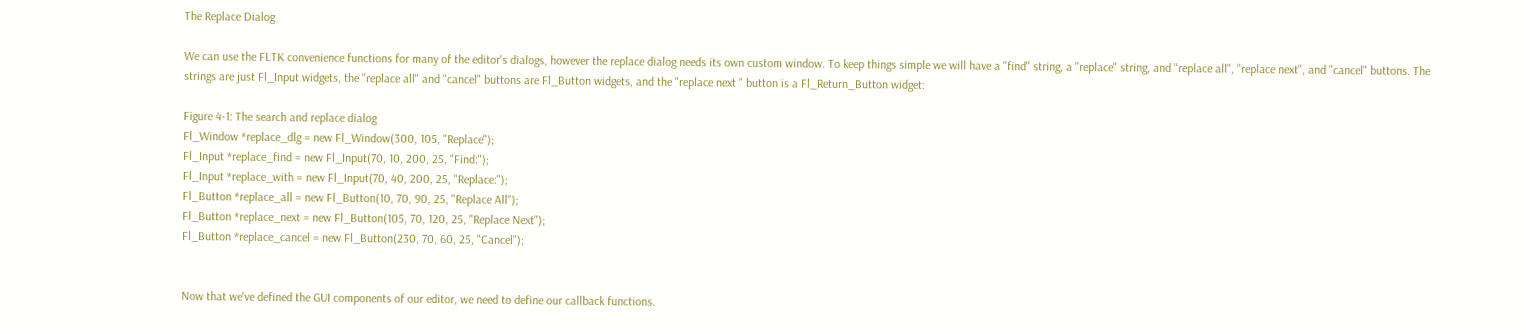The Replace Dialog

We can use the FLTK convenience functions for many of the editor's dialogs, however the replace dialog needs its own custom window. To keep things simple we will have a "find" string, a "replace" string, and "replace all", "replace next", and "cancel" buttons. The strings are just Fl_Input widgets, the "replace all" and "cancel" buttons are Fl_Button widgets, and the "replace next " button is a Fl_Return_Button widget:

Figure 4-1: The search and replace dialog
Fl_Window *replace_dlg = new Fl_Window(300, 105, "Replace");
Fl_Input *replace_find = new Fl_Input(70, 10, 200, 25, "Find:");
Fl_Input *replace_with = new Fl_Input(70, 40, 200, 25, "Replace:");
Fl_Button *replace_all = new Fl_Button(10, 70, 90, 25, "Replace All");
Fl_Button *replace_next = new Fl_Button(105, 70, 120, 25, "Replace Next");
Fl_Button *replace_cancel = new Fl_Button(230, 70, 60, 25, "Cancel");


Now that we've defined the GUI components of our editor, we need to define our callback functions.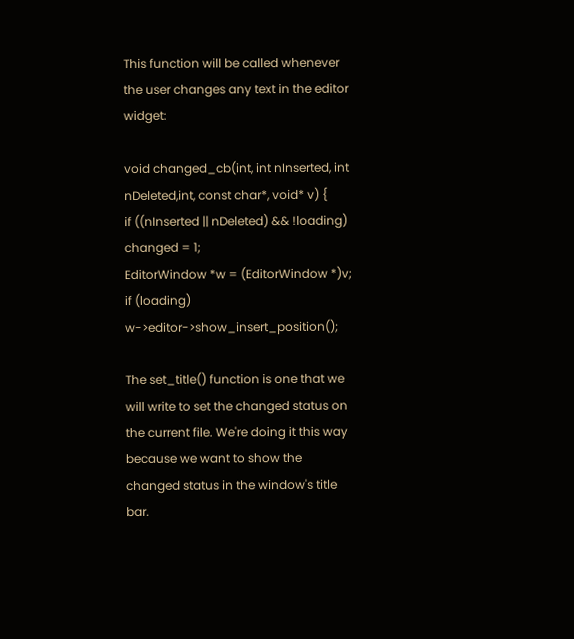This function will be called whenever the user changes any text in the editor widget:

void changed_cb(int, int nInserted, int nDeleted,int, const char*, void* v) {
if ((nInserted || nDeleted) && !loading) changed = 1;
EditorWindow *w = (EditorWindow *)v;
if (loading) w->editor->show_insert_position();

The set_title() function is one that we will write to set the changed status on the current file. We're doing it this way because we want to show the changed status in the window's title bar.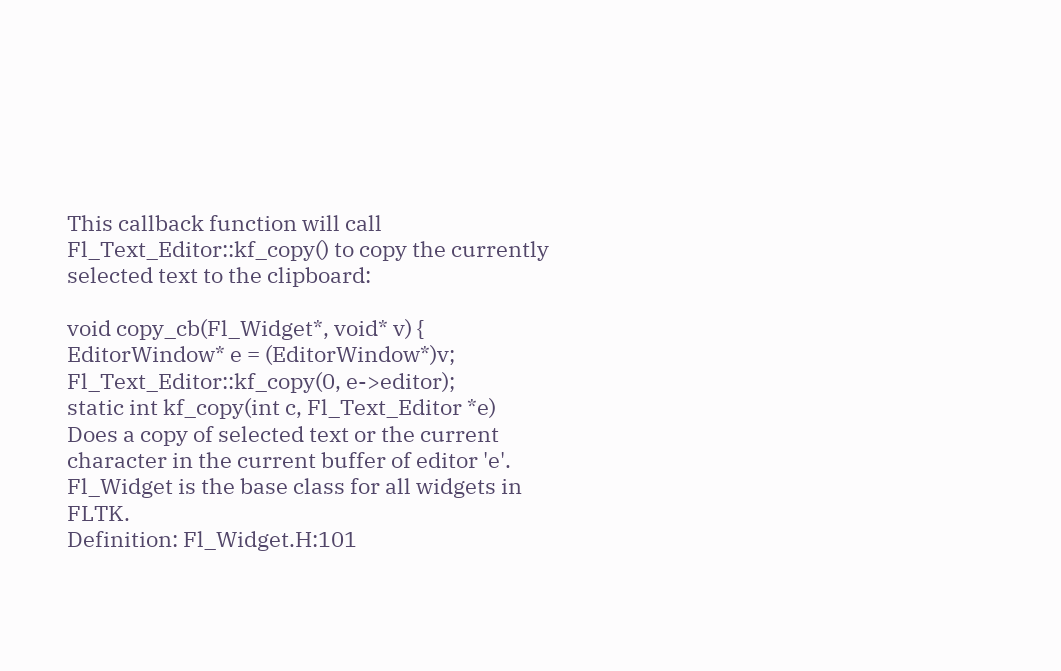This callback function will call Fl_Text_Editor::kf_copy() to copy the currently selected text to the clipboard:

void copy_cb(Fl_Widget*, void* v) {
EditorWindow* e = (EditorWindow*)v;
Fl_Text_Editor::kf_copy(0, e->editor);
static int kf_copy(int c, Fl_Text_Editor *e)
Does a copy of selected text or the current character in the current buffer of editor 'e'.
Fl_Widget is the base class for all widgets in FLTK.
Definition: Fl_Widget.H:101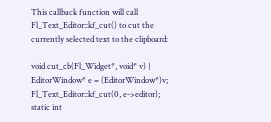This callback function will call Fl_Text_Editor::kf_cut() to cut the currently selected text to the clipboard:

void cut_cb(Fl_Widget*, void* v) {
EditorWindow* e = (EditorWindow*)v;
Fl_Text_Editor::kf_cut(0, e->editor);
static int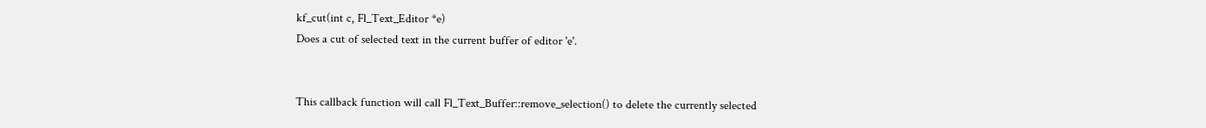kf_cut(int c, Fl_Text_Editor *e)
Does a cut of selected text in the current buffer of editor 'e'.


This callback function will call Fl_Text_Buffer::remove_selection() to delete the currently selected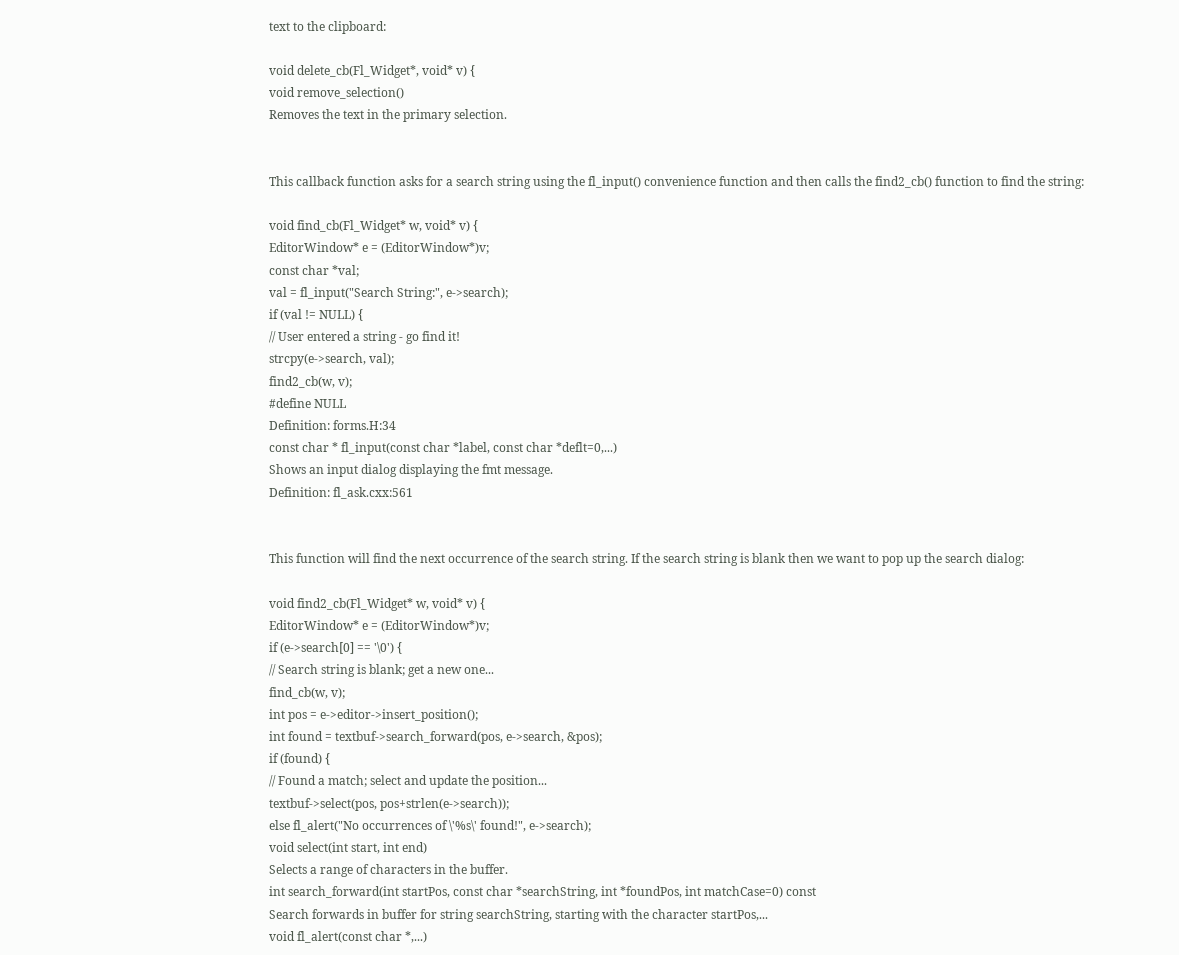text to the clipboard:

void delete_cb(Fl_Widget*, void* v) {
void remove_selection()
Removes the text in the primary selection.


This callback function asks for a search string using the fl_input() convenience function and then calls the find2_cb() function to find the string:

void find_cb(Fl_Widget* w, void* v) {
EditorWindow* e = (EditorWindow*)v;
const char *val;
val = fl_input("Search String:", e->search);
if (val != NULL) {
// User entered a string - go find it!
strcpy(e->search, val);
find2_cb(w, v);
#define NULL
Definition: forms.H:34
const char * fl_input(const char *label, const char *deflt=0,...)
Shows an input dialog displaying the fmt message.
Definition: fl_ask.cxx:561


This function will find the next occurrence of the search string. If the search string is blank then we want to pop up the search dialog:

void find2_cb(Fl_Widget* w, void* v) {
EditorWindow* e = (EditorWindow*)v;
if (e->search[0] == '\0') {
// Search string is blank; get a new one...
find_cb(w, v);
int pos = e->editor->insert_position();
int found = textbuf->search_forward(pos, e->search, &pos);
if (found) {
// Found a match; select and update the position...
textbuf->select(pos, pos+strlen(e->search));
else fl_alert("No occurrences of \'%s\' found!", e->search);
void select(int start, int end)
Selects a range of characters in the buffer.
int search_forward(int startPos, const char *searchString, int *foundPos, int matchCase=0) const
Search forwards in buffer for string searchString, starting with the character startPos,...
void fl_alert(const char *,...)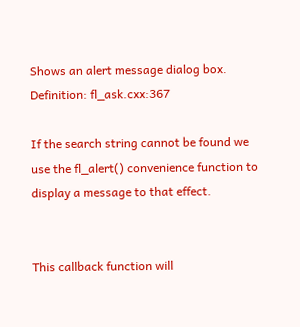Shows an alert message dialog box.
Definition: fl_ask.cxx:367

If the search string cannot be found we use the fl_alert() convenience function to display a message to that effect.


This callback function will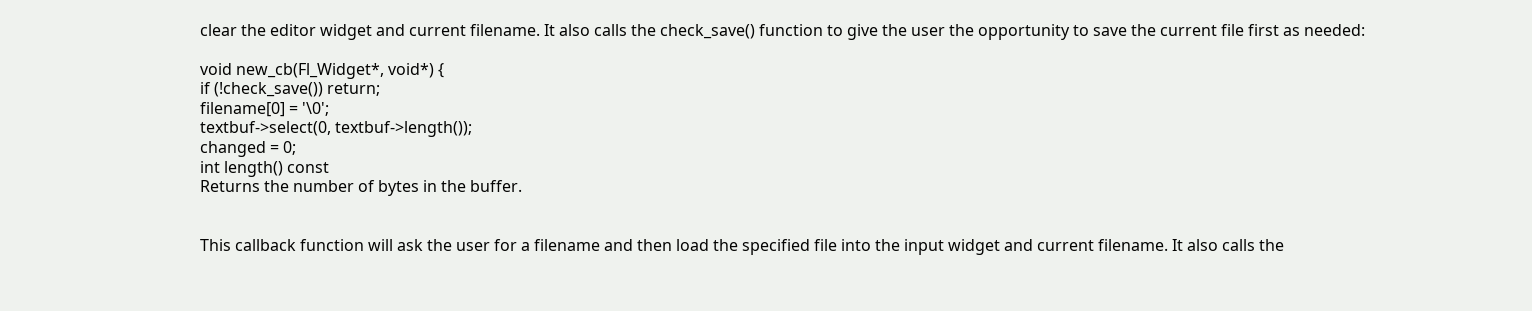clear the editor widget and current filename. It also calls the check_save() function to give the user the opportunity to save the current file first as needed:

void new_cb(Fl_Widget*, void*) {
if (!check_save()) return;
filename[0] = '\0';
textbuf->select(0, textbuf->length());
changed = 0;
int length() const
Returns the number of bytes in the buffer.


This callback function will ask the user for a filename and then load the specified file into the input widget and current filename. It also calls the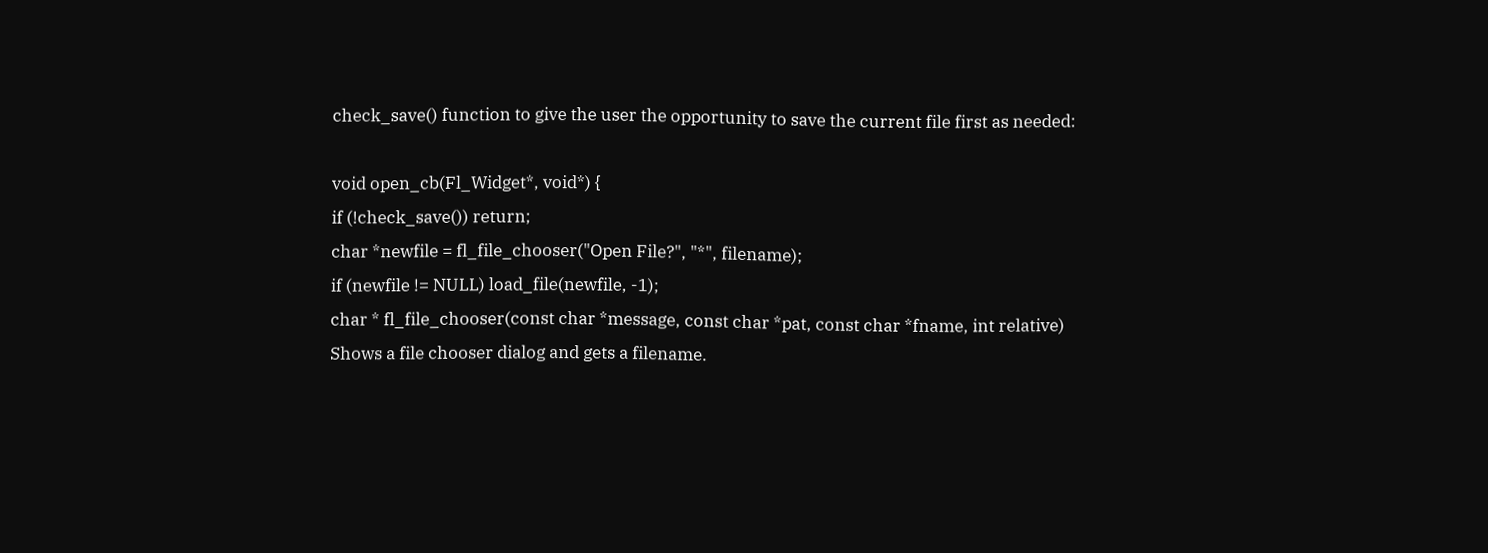check_save() function to give the user the opportunity to save the current file first as needed:

void open_cb(Fl_Widget*, void*) {
if (!check_save()) return;
char *newfile = fl_file_chooser("Open File?", "*", filename);
if (newfile != NULL) load_file(newfile, -1);
char * fl_file_chooser(const char *message, const char *pat, const char *fname, int relative)
Shows a file chooser dialog and gets a filename.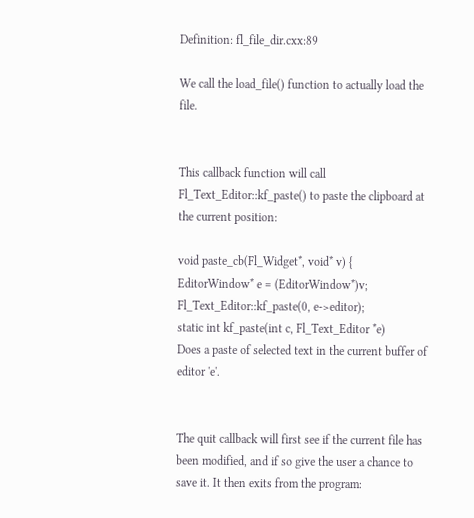Definition: fl_file_dir.cxx:89

We call the load_file() function to actually load the file.


This callback function will call Fl_Text_Editor::kf_paste() to paste the clipboard at the current position:

void paste_cb(Fl_Widget*, void* v) {
EditorWindow* e = (EditorWindow*)v;
Fl_Text_Editor::kf_paste(0, e->editor);
static int kf_paste(int c, Fl_Text_Editor *e)
Does a paste of selected text in the current buffer of editor 'e'.


The quit callback will first see if the current file has been modified, and if so give the user a chance to save it. It then exits from the program: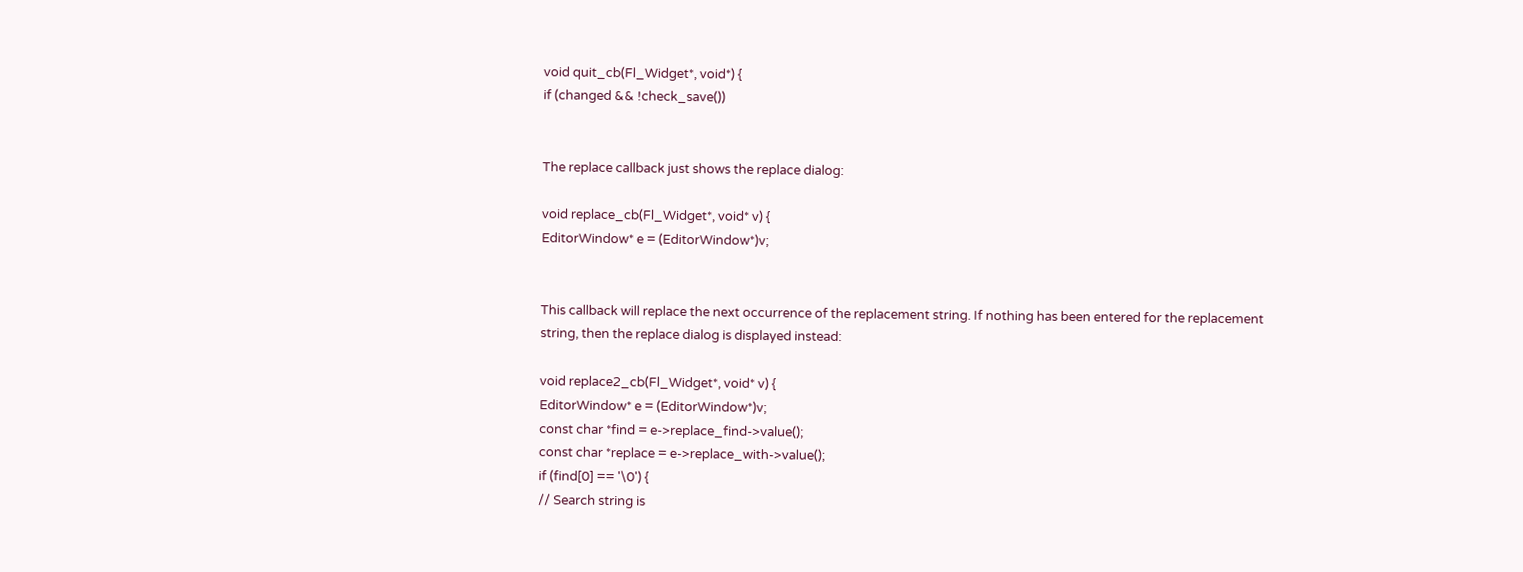void quit_cb(Fl_Widget*, void*) {
if (changed && !check_save())


The replace callback just shows the replace dialog:

void replace_cb(Fl_Widget*, void* v) {
EditorWindow* e = (EditorWindow*)v;


This callback will replace the next occurrence of the replacement string. If nothing has been entered for the replacement string, then the replace dialog is displayed instead:

void replace2_cb(Fl_Widget*, void* v) {
EditorWindow* e = (EditorWindow*)v;
const char *find = e->replace_find->value();
const char *replace = e->replace_with->value();
if (find[0] == '\0') {
// Search string is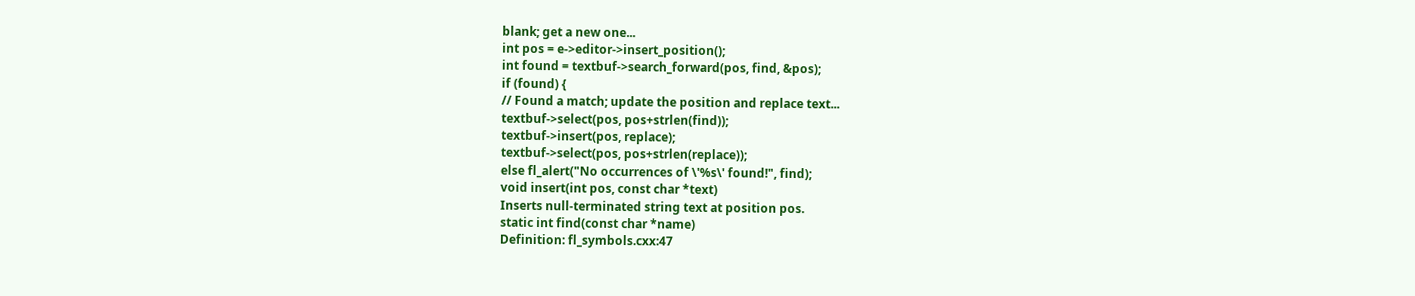blank; get a new one...
int pos = e->editor->insert_position();
int found = textbuf->search_forward(pos, find, &pos);
if (found) {
// Found a match; update the position and replace text...
textbuf->select(pos, pos+strlen(find));
textbuf->insert(pos, replace);
textbuf->select(pos, pos+strlen(replace));
else fl_alert("No occurrences of \'%s\' found!", find);
void insert(int pos, const char *text)
Inserts null-terminated string text at position pos.
static int find(const char *name)
Definition: fl_symbols.cxx:47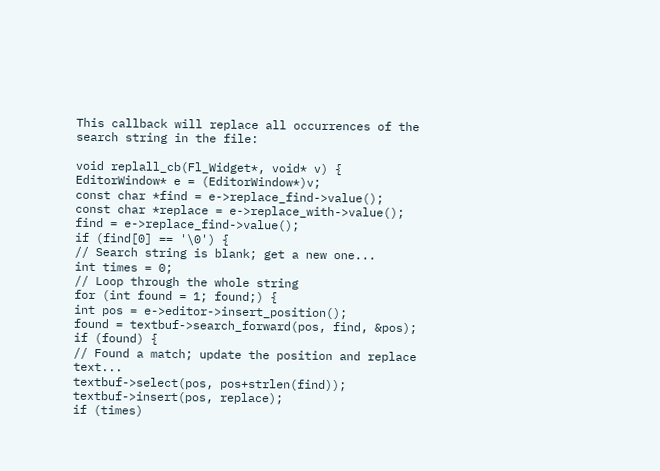This callback will replace all occurrences of the search string in the file:

void replall_cb(Fl_Widget*, void* v) {
EditorWindow* e = (EditorWindow*)v;
const char *find = e->replace_find->value();
const char *replace = e->replace_with->value();
find = e->replace_find->value();
if (find[0] == '\0') {
// Search string is blank; get a new one...
int times = 0;
// Loop through the whole string
for (int found = 1; found;) {
int pos = e->editor->insert_position();
found = textbuf->search_forward(pos, find, &pos);
if (found) {
// Found a match; update the position and replace text...
textbuf->select(pos, pos+strlen(find));
textbuf->insert(pos, replace);
if (times)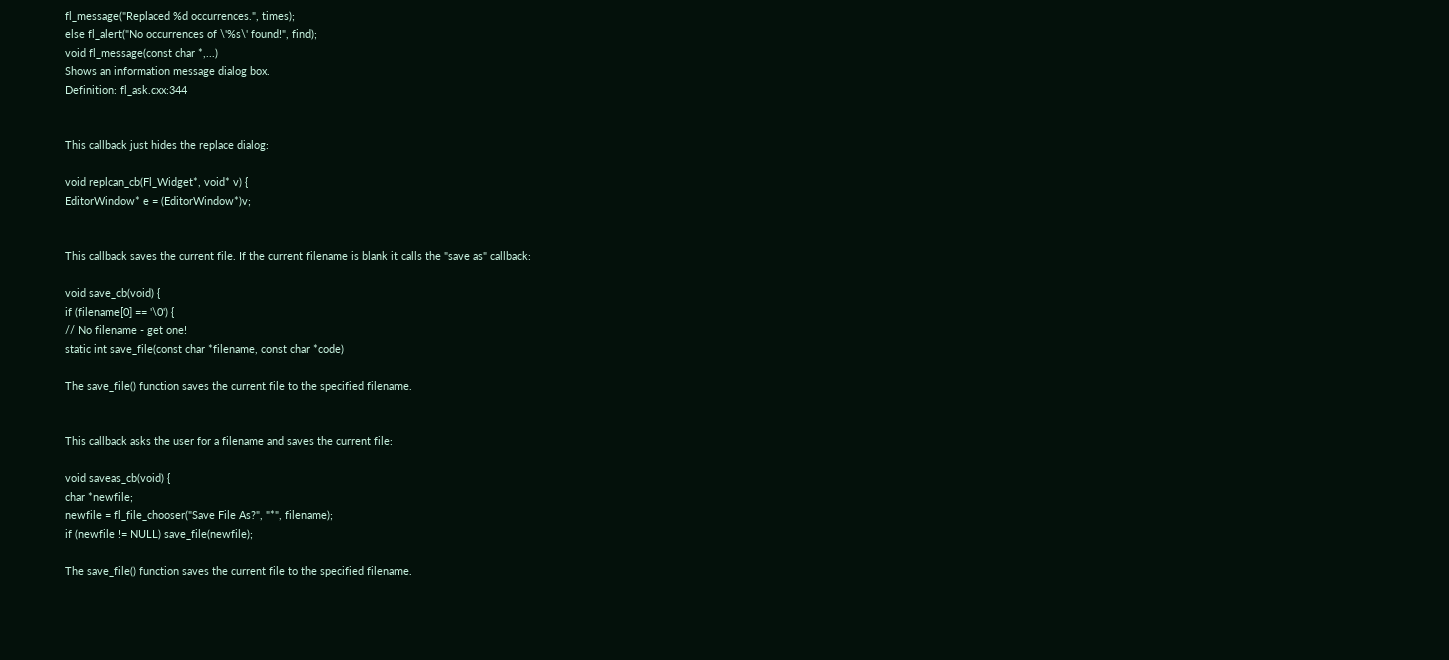fl_message("Replaced %d occurrences.", times);
else fl_alert("No occurrences of \'%s\' found!", find);
void fl_message(const char *,...)
Shows an information message dialog box.
Definition: fl_ask.cxx:344


This callback just hides the replace dialog:

void replcan_cb(Fl_Widget*, void* v) {
EditorWindow* e = (EditorWindow*)v;


This callback saves the current file. If the current filename is blank it calls the "save as" callback:

void save_cb(void) {
if (filename[0] == '\0') {
// No filename - get one!
static int save_file(const char *filename, const char *code)

The save_file() function saves the current file to the specified filename.


This callback asks the user for a filename and saves the current file:

void saveas_cb(void) {
char *newfile;
newfile = fl_file_chooser("Save File As?", "*", filename);
if (newfile != NULL) save_file(newfile);

The save_file() function saves the current file to the specified filename.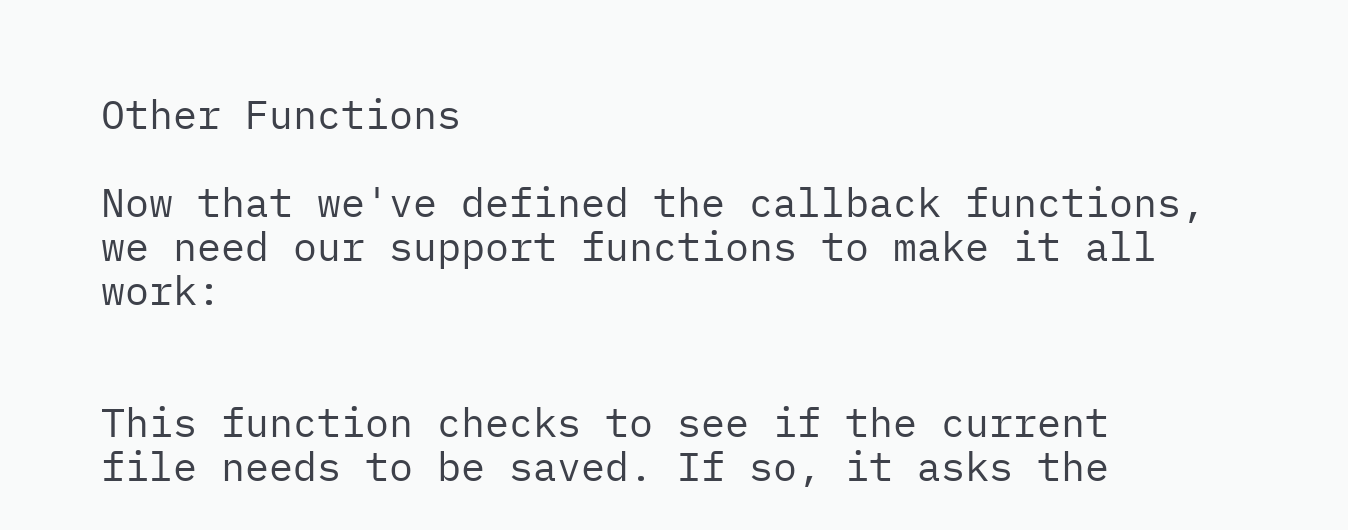Other Functions

Now that we've defined the callback functions, we need our support functions to make it all work:


This function checks to see if the current file needs to be saved. If so, it asks the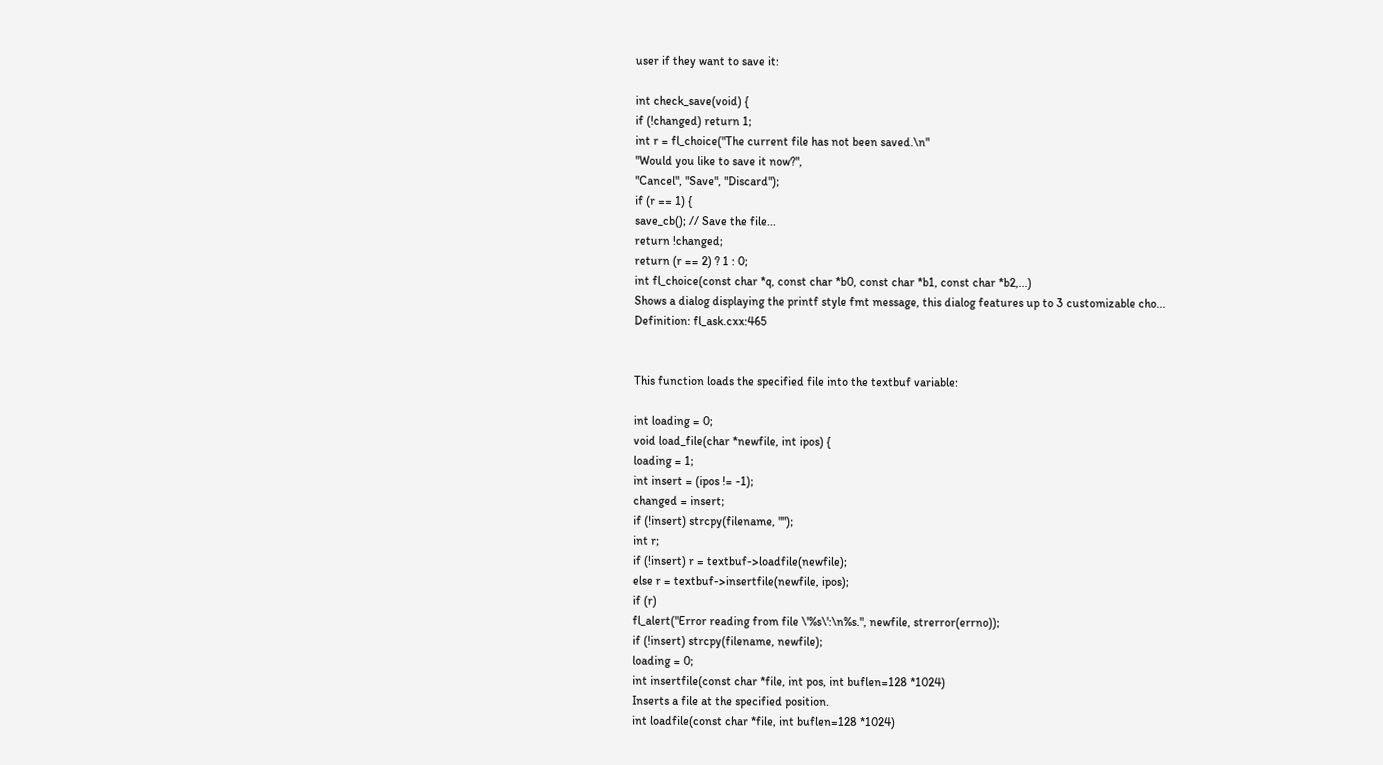user if they want to save it:

int check_save(void) {
if (!changed) return 1;
int r = fl_choice("The current file has not been saved.\n"
"Would you like to save it now?",
"Cancel", "Save", "Discard");
if (r == 1) {
save_cb(); // Save the file...
return !changed;
return (r == 2) ? 1 : 0;
int fl_choice(const char *q, const char *b0, const char *b1, const char *b2,...)
Shows a dialog displaying the printf style fmt message, this dialog features up to 3 customizable cho...
Definition: fl_ask.cxx:465


This function loads the specified file into the textbuf variable:

int loading = 0;
void load_file(char *newfile, int ipos) {
loading = 1;
int insert = (ipos != -1);
changed = insert;
if (!insert) strcpy(filename, "");
int r;
if (!insert) r = textbuf->loadfile(newfile);
else r = textbuf->insertfile(newfile, ipos);
if (r)
fl_alert("Error reading from file \'%s\':\n%s.", newfile, strerror(errno));
if (!insert) strcpy(filename, newfile);
loading = 0;
int insertfile(const char *file, int pos, int buflen=128 *1024)
Inserts a file at the specified position.
int loadfile(const char *file, int buflen=128 *1024)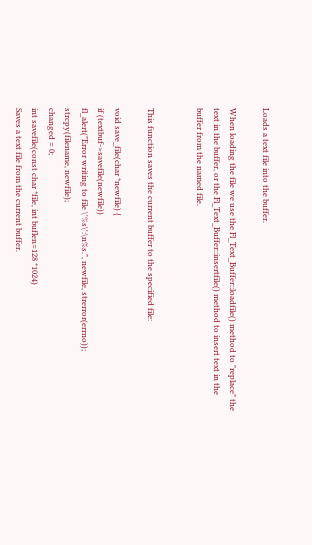Loads a text file into the buffer.

When loading the file we use the Fl_Text_Buffer::loadfile() method to "replace" the text in the buffer, or the Fl_Text_Buffer::insertfile() method to insert text in the buffer from the named file.


This function saves the current buffer to the specified file:

void save_file(char *newfile) {
if (textbuf->savefile(newfile))
fl_alert("Error writing to file \'%s\':\n%s.", newfile, strerror(errno));
strcpy(filename, newfile);
changed = 0;
int savefile(const char *file, int buflen=128 *1024)
Saves a text file from the current buffer.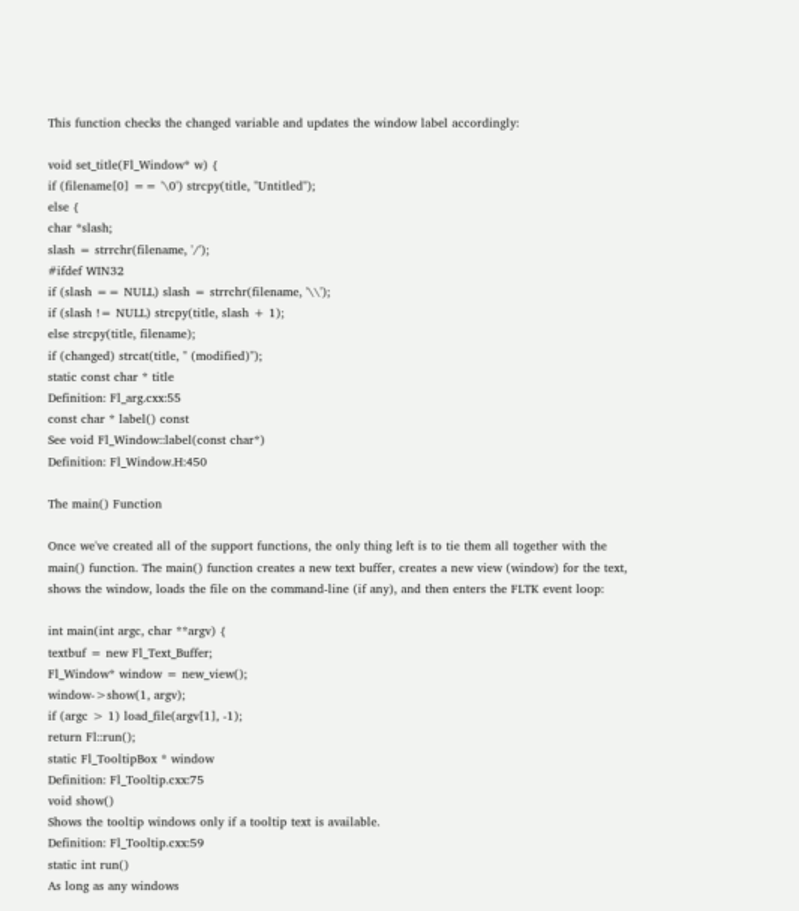This function checks the changed variable and updates the window label accordingly:

void set_title(Fl_Window* w) {
if (filename[0] == '\0') strcpy(title, "Untitled");
else {
char *slash;
slash = strrchr(filename, '/');
#ifdef WIN32
if (slash == NULL) slash = strrchr(filename, '\\');
if (slash != NULL) strcpy(title, slash + 1);
else strcpy(title, filename);
if (changed) strcat(title, " (modified)");
static const char * title
Definition: Fl_arg.cxx:55
const char * label() const
See void Fl_Window::label(const char*)
Definition: Fl_Window.H:450

The main() Function

Once we've created all of the support functions, the only thing left is to tie them all together with the main() function. The main() function creates a new text buffer, creates a new view (window) for the text, shows the window, loads the file on the command-line (if any), and then enters the FLTK event loop:

int main(int argc, char **argv) {
textbuf = new Fl_Text_Buffer;
Fl_Window* window = new_view();
window->show(1, argv);
if (argc > 1) load_file(argv[1], -1);
return Fl::run();
static Fl_TooltipBox * window
Definition: Fl_Tooltip.cxx:75
void show()
Shows the tooltip windows only if a tooltip text is available.
Definition: Fl_Tooltip.cxx:59
static int run()
As long as any windows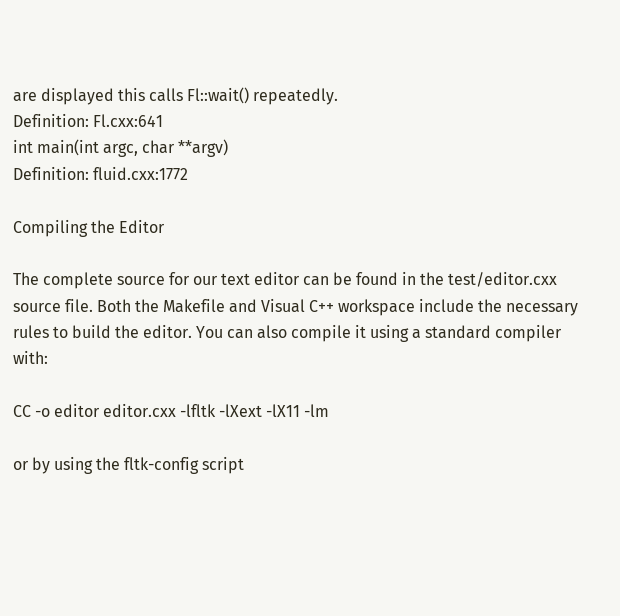are displayed this calls Fl::wait() repeatedly.
Definition: Fl.cxx:641
int main(int argc, char **argv)
Definition: fluid.cxx:1772

Compiling the Editor

The complete source for our text editor can be found in the test/editor.cxx source file. Both the Makefile and Visual C++ workspace include the necessary rules to build the editor. You can also compile it using a standard compiler with:

CC -o editor editor.cxx -lfltk -lXext -lX11 -lm

or by using the fltk-config script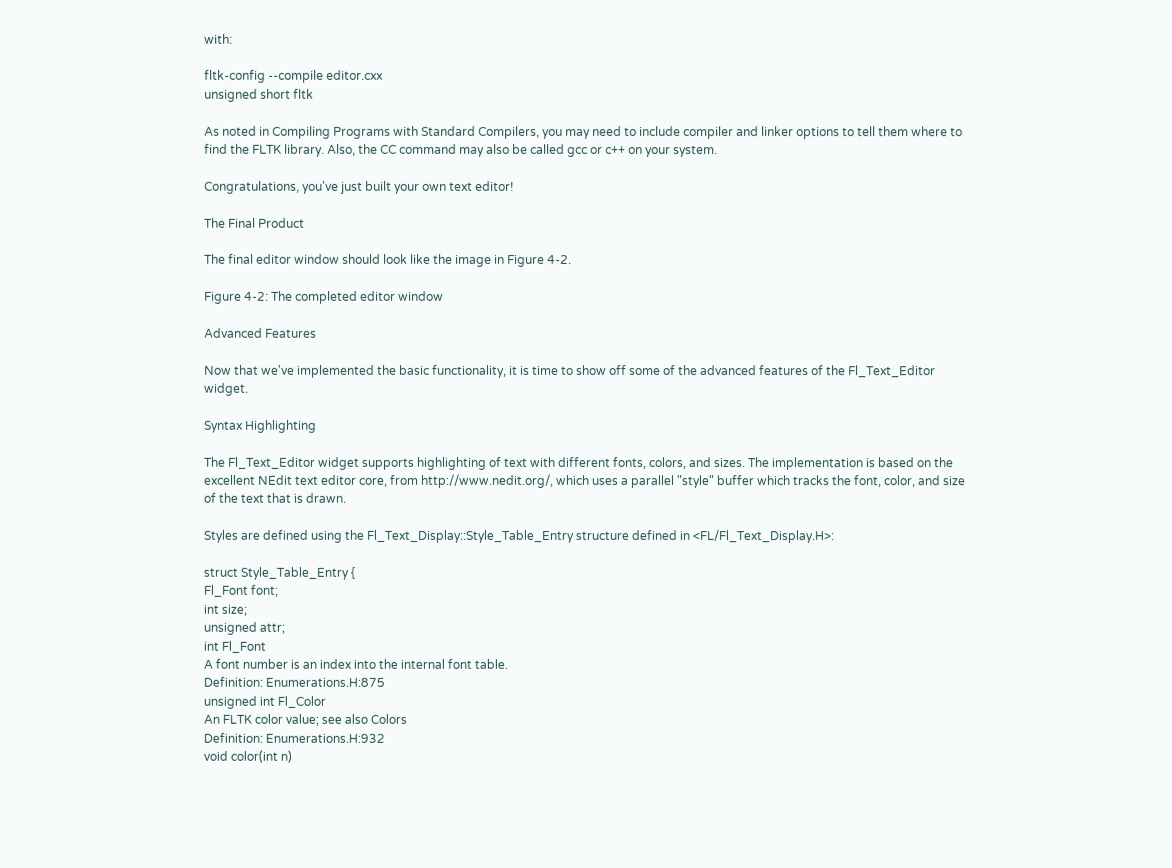with:

fltk-config --compile editor.cxx
unsigned short fltk

As noted in Compiling Programs with Standard Compilers, you may need to include compiler and linker options to tell them where to find the FLTK library. Also, the CC command may also be called gcc or c++ on your system.

Congratulations, you've just built your own text editor!

The Final Product

The final editor window should look like the image in Figure 4-2.

Figure 4-2: The completed editor window

Advanced Features

Now that we've implemented the basic functionality, it is time to show off some of the advanced features of the Fl_Text_Editor widget.

Syntax Highlighting

The Fl_Text_Editor widget supports highlighting of text with different fonts, colors, and sizes. The implementation is based on the excellent NEdit text editor core, from http://www.nedit.org/, which uses a parallel "style" buffer which tracks the font, color, and size of the text that is drawn.

Styles are defined using the Fl_Text_Display::Style_Table_Entry structure defined in <FL/Fl_Text_Display.H>:

struct Style_Table_Entry {
Fl_Font font;
int size;
unsigned attr;
int Fl_Font
A font number is an index into the internal font table.
Definition: Enumerations.H:875
unsigned int Fl_Color
An FLTK color value; see also Colors
Definition: Enumerations.H:932
void color(int n)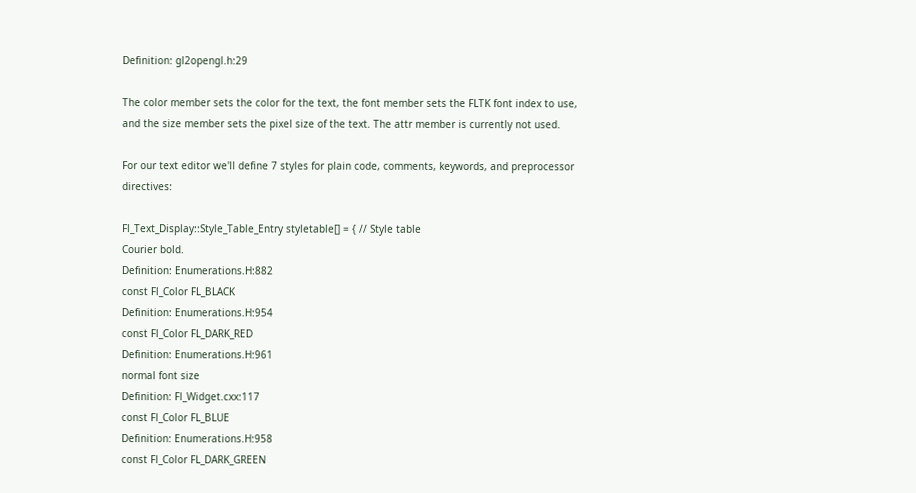Definition: gl2opengl.h:29

The color member sets the color for the text, the font member sets the FLTK font index to use, and the size member sets the pixel size of the text. The attr member is currently not used.

For our text editor we'll define 7 styles for plain code, comments, keywords, and preprocessor directives:

Fl_Text_Display::Style_Table_Entry styletable[] = { // Style table
Courier bold.
Definition: Enumerations.H:882
const Fl_Color FL_BLACK
Definition: Enumerations.H:954
const Fl_Color FL_DARK_RED
Definition: Enumerations.H:961
normal font size
Definition: Fl_Widget.cxx:117
const Fl_Color FL_BLUE
Definition: Enumerations.H:958
const Fl_Color FL_DARK_GREEN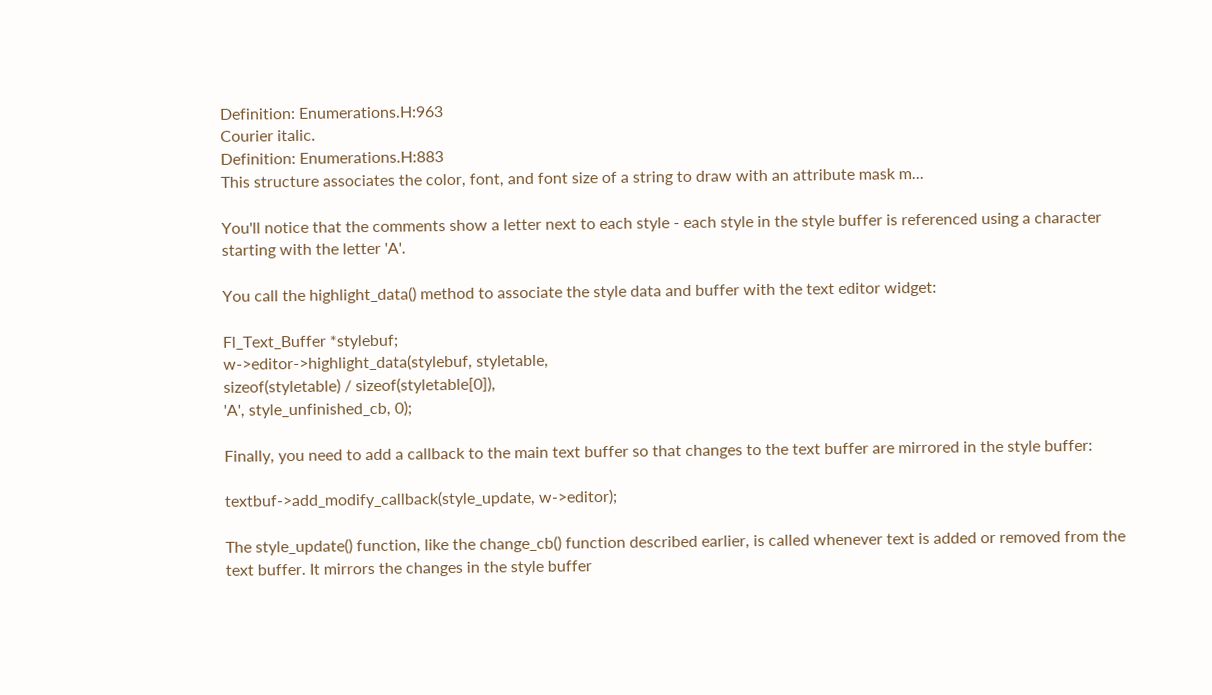Definition: Enumerations.H:963
Courier italic.
Definition: Enumerations.H:883
This structure associates the color, font, and font size of a string to draw with an attribute mask m...

You'll notice that the comments show a letter next to each style - each style in the style buffer is referenced using a character starting with the letter 'A'.

You call the highlight_data() method to associate the style data and buffer with the text editor widget:

Fl_Text_Buffer *stylebuf;
w->editor->highlight_data(stylebuf, styletable,
sizeof(styletable) / sizeof(styletable[0]),
'A', style_unfinished_cb, 0);

Finally, you need to add a callback to the main text buffer so that changes to the text buffer are mirrored in the style buffer:

textbuf->add_modify_callback(style_update, w->editor);

The style_update() function, like the change_cb() function described earlier, is called whenever text is added or removed from the text buffer. It mirrors the changes in the style buffer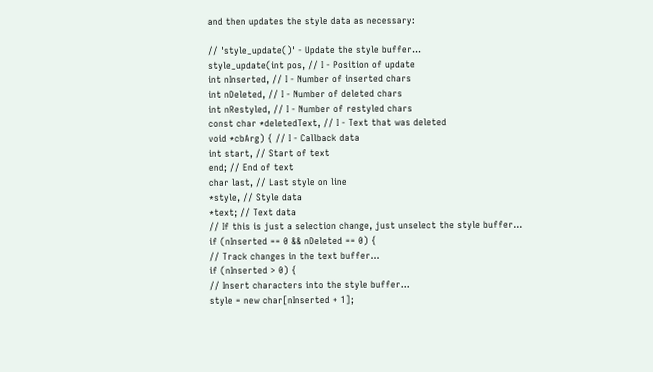and then updates the style data as necessary:

// 'style_update()' - Update the style buffer...
style_update(int pos, // I - Position of update
int nInserted, // I - Number of inserted chars
int nDeleted, // I - Number of deleted chars
int nRestyled, // I - Number of restyled chars
const char *deletedText, // I - Text that was deleted
void *cbArg) { // I - Callback data
int start, // Start of text
end; // End of text
char last, // Last style on line
*style, // Style data
*text; // Text data
// If this is just a selection change, just unselect the style buffer...
if (nInserted == 0 && nDeleted == 0) {
// Track changes in the text buffer...
if (nInserted > 0) {
// Insert characters into the style buffer...
style = new char[nInserted + 1];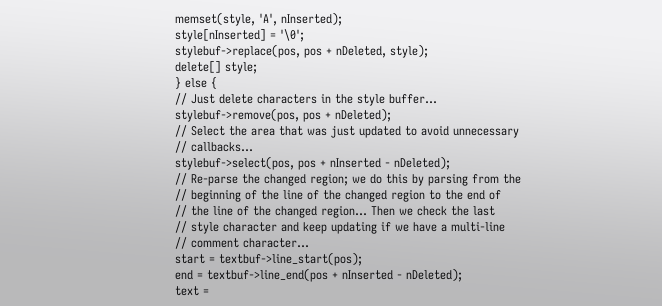memset(style, 'A', nInserted);
style[nInserted] = '\0';
stylebuf->replace(pos, pos + nDeleted, style);
delete[] style;
} else {
// Just delete characters in the style buffer...
stylebuf->remove(pos, pos + nDeleted);
// Select the area that was just updated to avoid unnecessary
// callbacks...
stylebuf->select(pos, pos + nInserted - nDeleted);
// Re-parse the changed region; we do this by parsing from the
// beginning of the line of the changed region to the end of
// the line of the changed region... Then we check the last
// style character and keep updating if we have a multi-line
// comment character...
start = textbuf->line_start(pos);
end = textbuf->line_end(pos + nInserted - nDeleted);
text =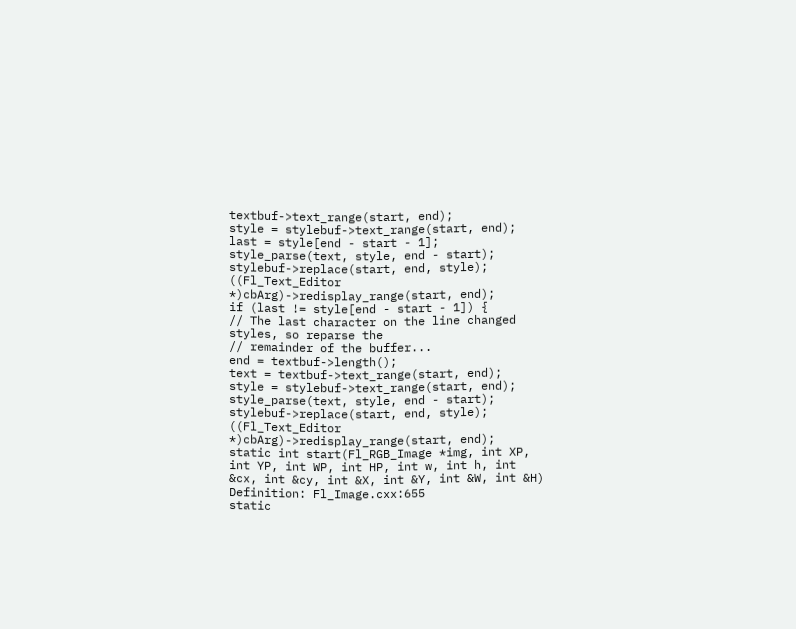textbuf->text_range(start, end);
style = stylebuf->text_range(start, end);
last = style[end - start - 1];
style_parse(text, style, end - start);
stylebuf->replace(start, end, style);
((Fl_Text_Editor *)cbArg)->redisplay_range(start, end);
if (last != style[end - start - 1]) {
// The last character on the line changed styles, so reparse the
// remainder of the buffer...
end = textbuf->length();
text = textbuf->text_range(start, end);
style = stylebuf->text_range(start, end);
style_parse(text, style, end - start);
stylebuf->replace(start, end, style);
((Fl_Text_Editor *)cbArg)->redisplay_range(start, end);
static int start(Fl_RGB_Image *img, int XP, int YP, int WP, int HP, int w, int h, int &cx, int &cy, int &X, int &Y, int &W, int &H)
Definition: Fl_Image.cxx:655
static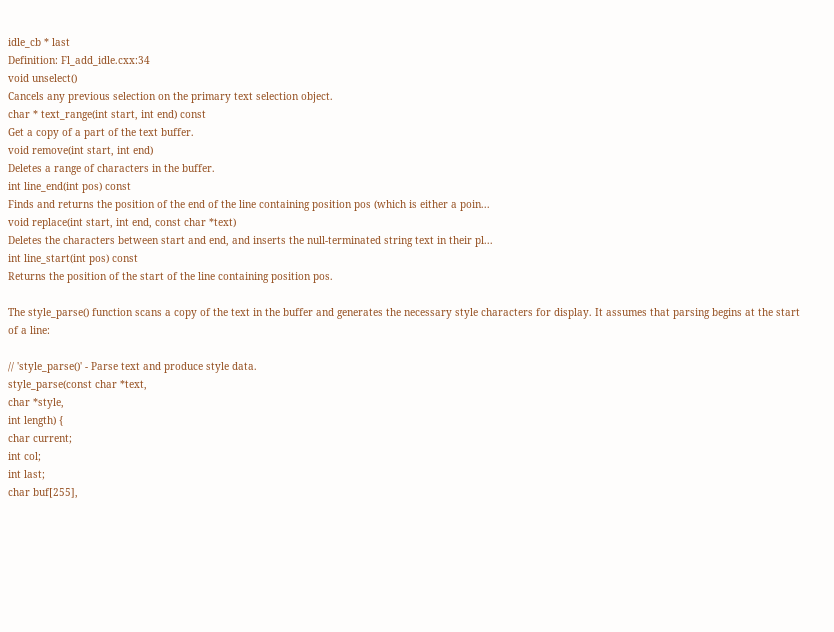idle_cb * last
Definition: Fl_add_idle.cxx:34
void unselect()
Cancels any previous selection on the primary text selection object.
char * text_range(int start, int end) const
Get a copy of a part of the text buffer.
void remove(int start, int end)
Deletes a range of characters in the buffer.
int line_end(int pos) const
Finds and returns the position of the end of the line containing position pos (which is either a poin...
void replace(int start, int end, const char *text)
Deletes the characters between start and end, and inserts the null-terminated string text in their pl...
int line_start(int pos) const
Returns the position of the start of the line containing position pos.

The style_parse() function scans a copy of the text in the buffer and generates the necessary style characters for display. It assumes that parsing begins at the start of a line:

// 'style_parse()' - Parse text and produce style data.
style_parse(const char *text,
char *style,
int length) {
char current;
int col;
int last;
char buf[255],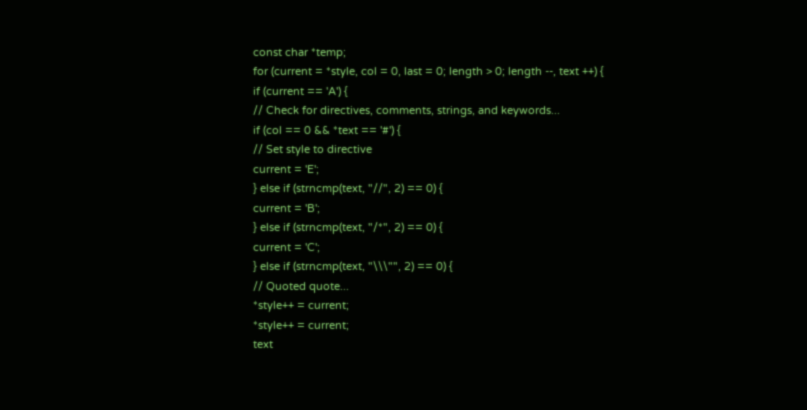const char *temp;
for (current = *style, col = 0, last = 0; length > 0; length --, text ++) {
if (current == 'A') {
// Check for directives, comments, strings, and keywords...
if (col == 0 && *text == '#') {
// Set style to directive
current = 'E';
} else if (strncmp(text, "//", 2) == 0) {
current = 'B';
} else if (strncmp(text, "/*", 2) == 0) {
current = 'C';
} else if (strncmp(text, "\\\"", 2) == 0) {
// Quoted quote...
*style++ = current;
*style++ = current;
text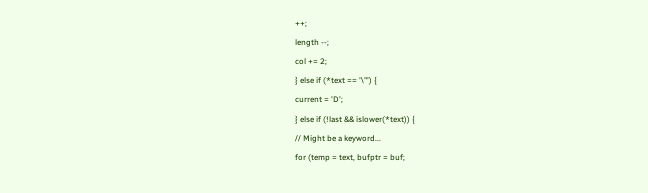++;
length --;
col += 2;
} else if (*text == '\"') {
current = 'D';
} else if (!last && islower(*text)) {
// Might be a keyword...
for (temp = text, bufptr = buf;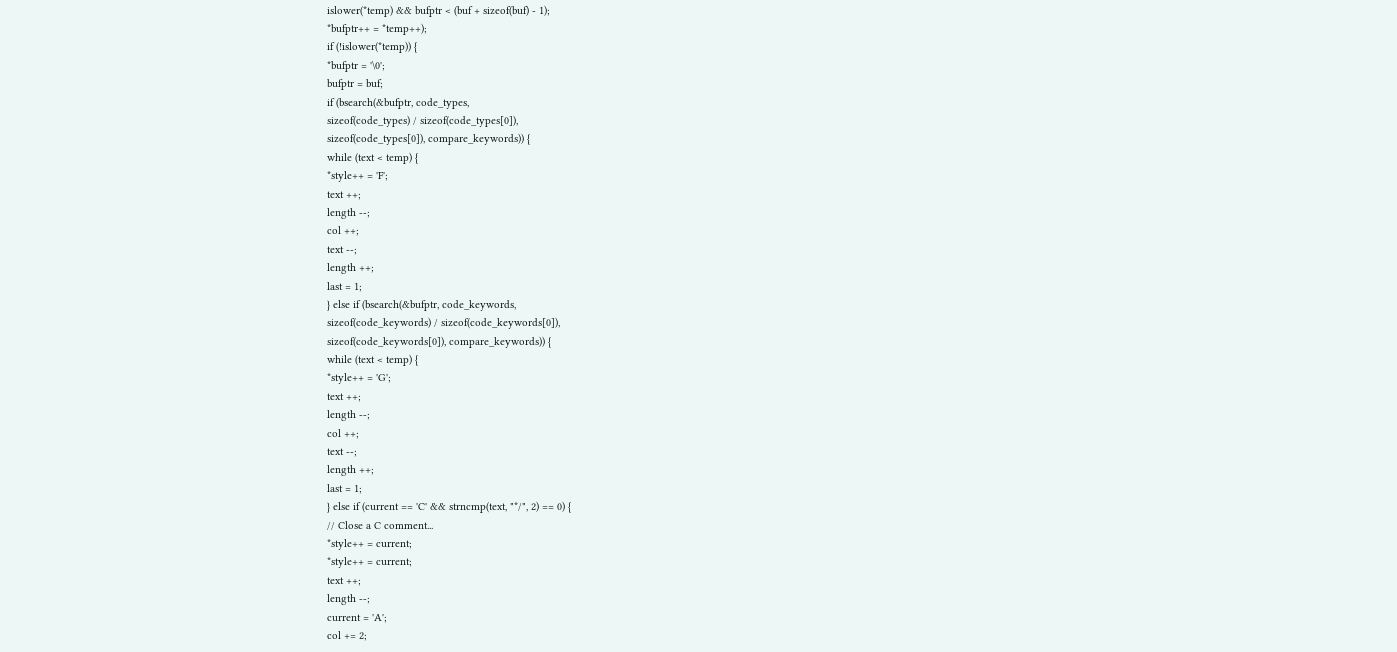islower(*temp) && bufptr < (buf + sizeof(buf) - 1);
*bufptr++ = *temp++);
if (!islower(*temp)) {
*bufptr = '\0';
bufptr = buf;
if (bsearch(&bufptr, code_types,
sizeof(code_types) / sizeof(code_types[0]),
sizeof(code_types[0]), compare_keywords)) {
while (text < temp) {
*style++ = 'F';
text ++;
length --;
col ++;
text --;
length ++;
last = 1;
} else if (bsearch(&bufptr, code_keywords,
sizeof(code_keywords) / sizeof(code_keywords[0]),
sizeof(code_keywords[0]), compare_keywords)) {
while (text < temp) {
*style++ = 'G';
text ++;
length --;
col ++;
text --;
length ++;
last = 1;
} else if (current == 'C' && strncmp(text, "*/", 2) == 0) {
// Close a C comment...
*style++ = current;
*style++ = current;
text ++;
length --;
current = 'A';
col += 2;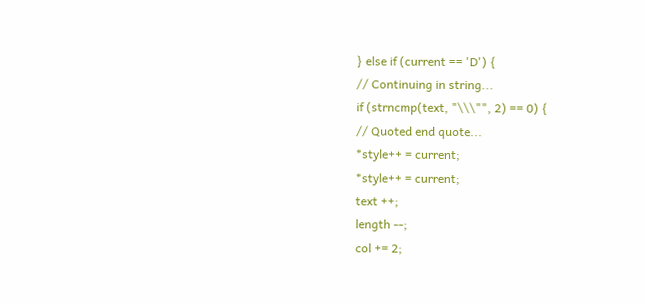} else if (current == 'D') {
// Continuing in string...
if (strncmp(text, "\\\"", 2) == 0) {
// Quoted end quote...
*style++ = current;
*style++ = current;
text ++;
length --;
col += 2;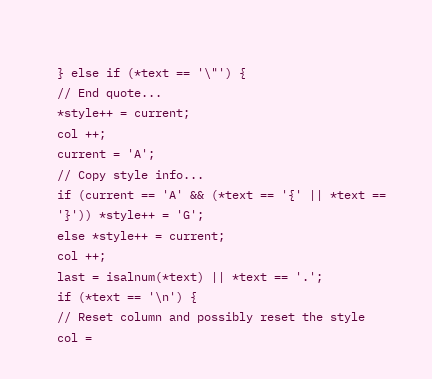} else if (*text == '\"') {
// End quote...
*style++ = current;
col ++;
current = 'A';
// Copy style info...
if (current == 'A' && (*text == '{' || *text == '}')) *style++ = 'G';
else *style++ = current;
col ++;
last = isalnum(*text) || *text == '.';
if (*text == '\n') {
// Reset column and possibly reset the style
col =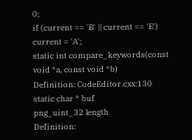0;
if (current == 'B' || current == 'E') current = 'A';
static int compare_keywords(const void *a, const void *b)
Definition: CodeEditor.cxx:130
static char * buf
png_uint_32 length
Definition: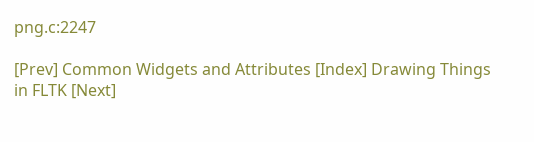png.c:2247

[Prev] Common Widgets and Attributes [Index] Drawing Things in FLTK [Next]